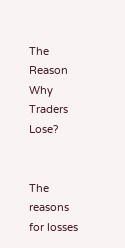The Reason Why Traders Lose?


The reasons for losses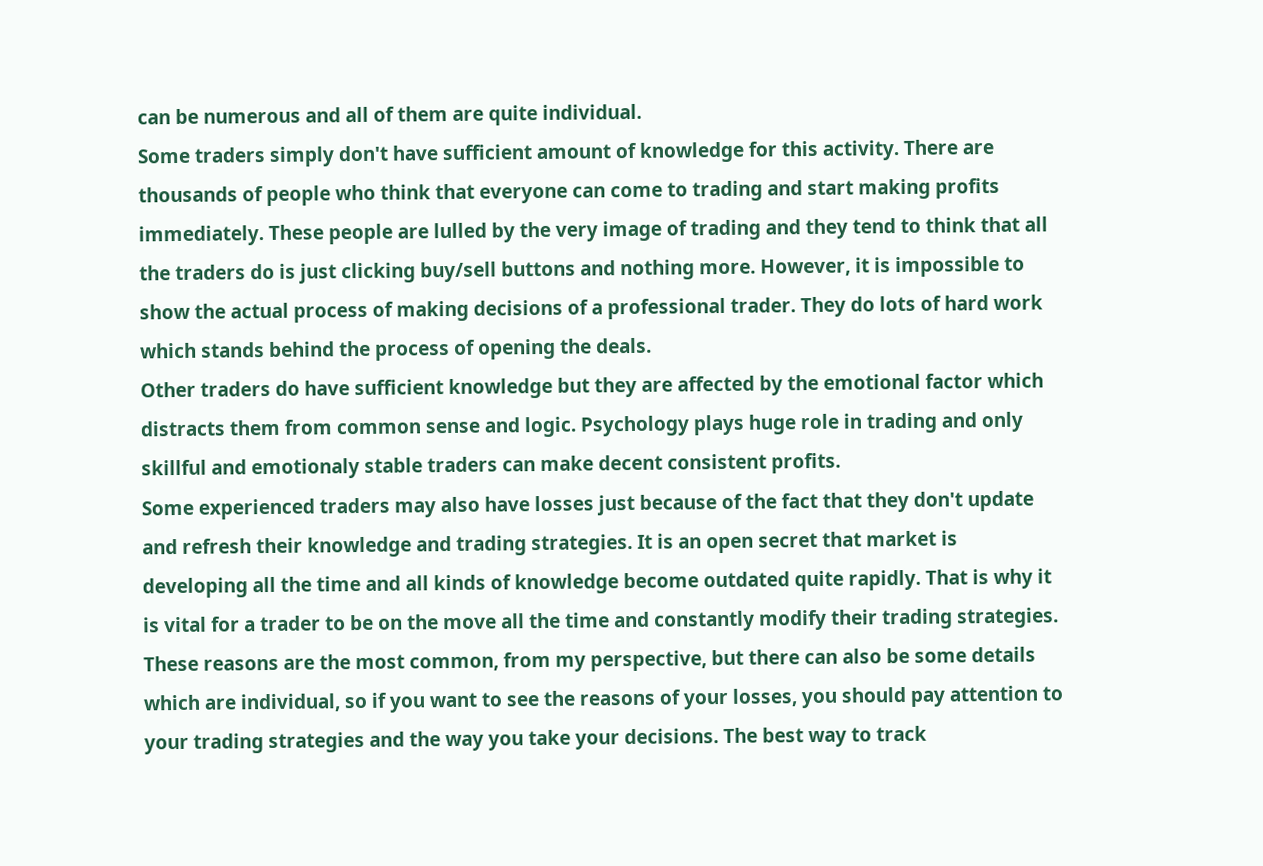can be numerous and all of them are quite individual.
Some traders simply don't have sufficient amount of knowledge for this activity. There are thousands of people who think that everyone can come to trading and start making profits immediately. These people are lulled by the very image of trading and they tend to think that all the traders do is just clicking buy/sell buttons and nothing more. However, it is impossible to show the actual process of making decisions of a professional trader. They do lots of hard work which stands behind the process of opening the deals.
Other traders do have sufficient knowledge but they are affected by the emotional factor which distracts them from common sense and logic. Psychology plays huge role in trading and only skillful and emotionaly stable traders can make decent consistent profits.
Some experienced traders may also have losses just because of the fact that they don't update and refresh their knowledge and trading strategies. It is an open secret that market is developing all the time and all kinds of knowledge become outdated quite rapidly. That is why it is vital for a trader to be on the move all the time and constantly modify their trading strategies.
These reasons are the most common, from my perspective, but there can also be some details which are individual, so if you want to see the reasons of your losses, you should pay attention to your trading strategies and the way you take your decisions. The best way to track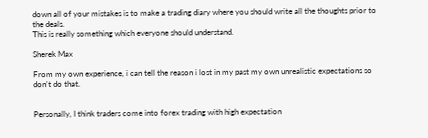down all of your mistakes is to make a trading diary where you should write all the thoughts prior to the deals.
This is really something which everyone should understand.

Sherek Max

From my own experience, i can tell the reason i lost in my past my own unrealistic expectations so don't do that.


Personally, I think traders come into forex trading with high expectation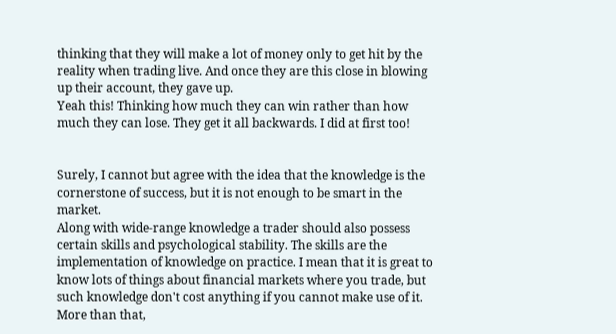thinking that they will make a lot of money only to get hit by the reality when trading live. And once they are this close in blowing up their account, they gave up.
Yeah this! Thinking how much they can win rather than how much they can lose. They get it all backwards. I did at first too!


Surely, I cannot but agree with the idea that the knowledge is the cornerstone of success, but it is not enough to be smart in the market.
Along with wide-range knowledge a trader should also possess certain skills and psychological stability. The skills are the implementation of knowledge on practice. I mean that it is great to know lots of things about financial markets where you trade, but such knowledge don't cost anything if you cannot make use of it. More than that,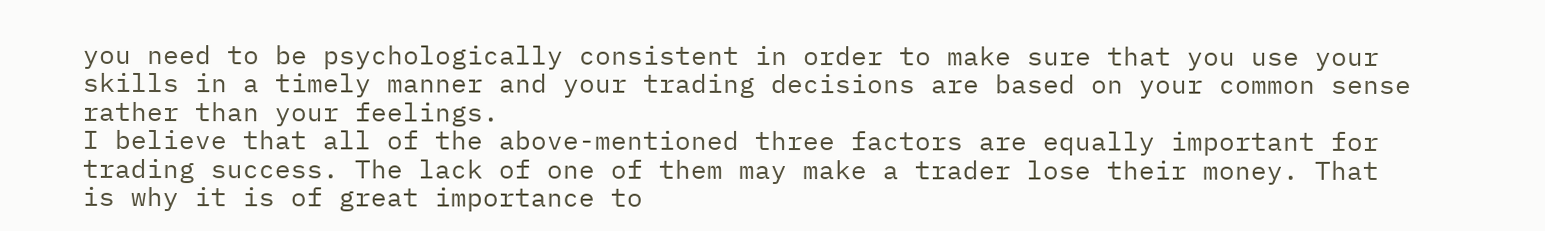you need to be psychologically consistent in order to make sure that you use your skills in a timely manner and your trading decisions are based on your common sense rather than your feelings.
I believe that all of the above-mentioned three factors are equally important for trading success. The lack of one of them may make a trader lose their money. That is why it is of great importance to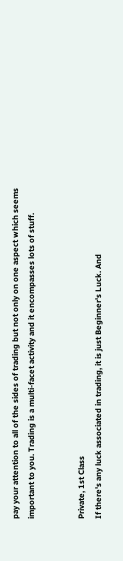pay your attention to all of the sides of trading but not only on one aspect which seems important to you. Trading is a multi-facet activity and it encompasses lots of stuff.


Private, 1st Class
If there's any luck associated in trading, it is just Beginner's Luck. And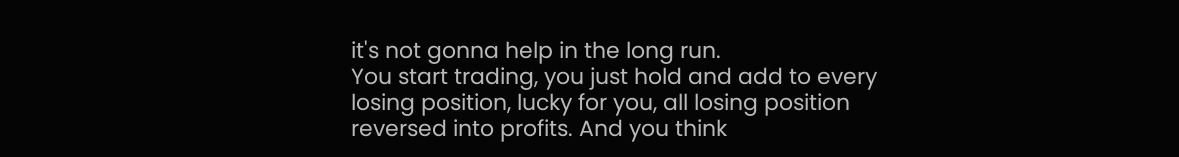it's not gonna help in the long run.
You start trading, you just hold and add to every losing position, lucky for you, all losing position reversed into profits. And you think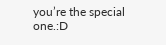you’re the special one.:D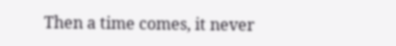Then a time comes, it never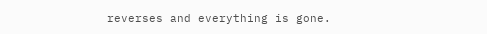reverses and everything is gone.